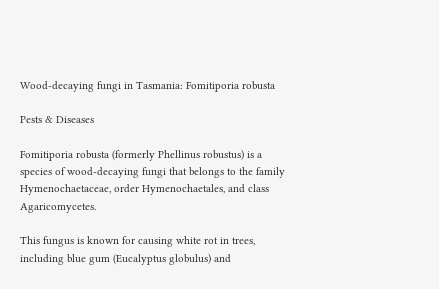Wood-decaying fungi in Tasmania: Fomitiporia robusta

Pests & Diseases

Fomitiporia robusta (formerly Phellinus robustus) is a species of wood-decaying fungi that belongs to the family Hymenochaetaceae, order Hymenochaetales, and class Agaricomycetes.

This fungus is known for causing white rot in trees, including blue gum (Eucalyptus globulus) and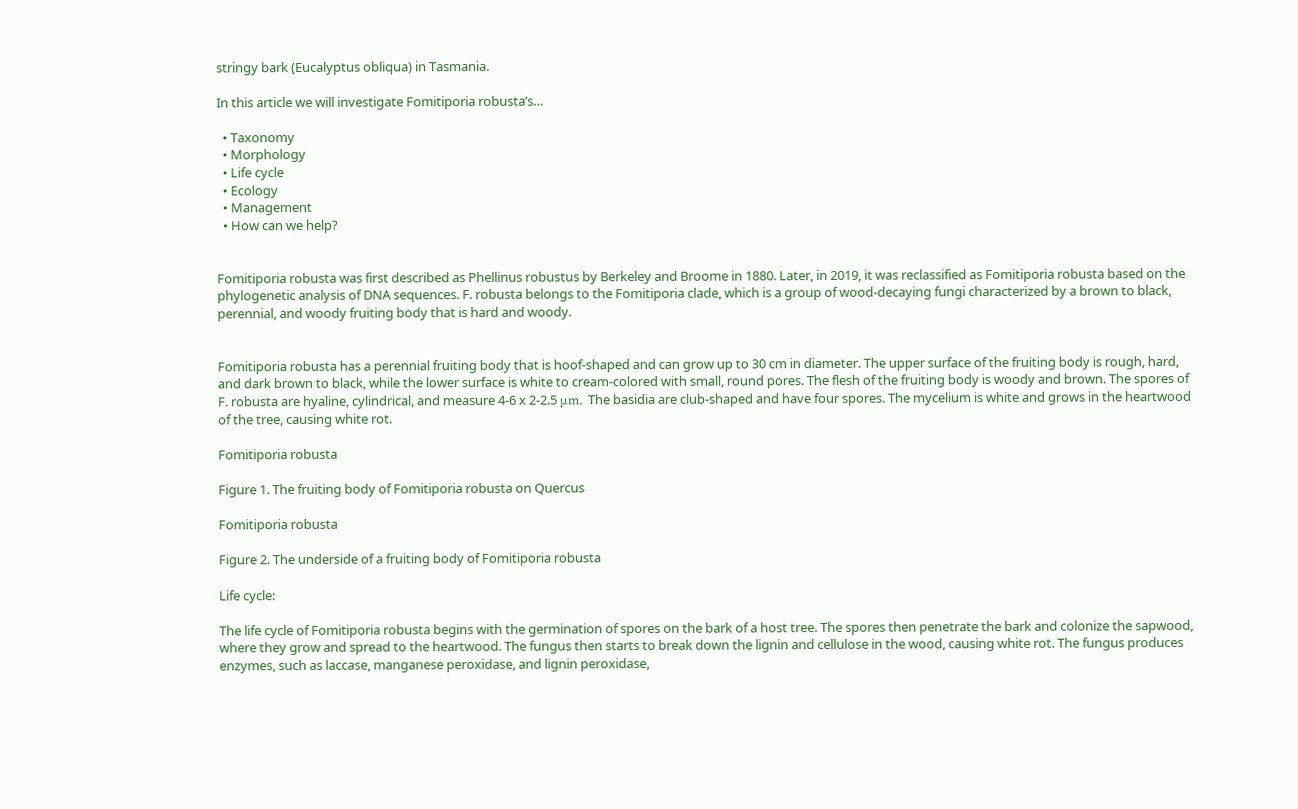stringy bark (Eucalyptus obliqua) in Tasmania.

In this article we will investigate Fomitiporia robusta’s…

  • Taxonomy
  • Morphology
  • Life cycle
  • Ecology
  • Management
  • How can we help?


Fomitiporia robusta was first described as Phellinus robustus by Berkeley and Broome in 1880. Later, in 2019, it was reclassified as Fomitiporia robusta based on the phylogenetic analysis of DNA sequences. F. robusta belongs to the Fomitiporia clade, which is a group of wood-decaying fungi characterized by a brown to black, perennial, and woody fruiting body that is hard and woody.


Fomitiporia robusta has a perennial fruiting body that is hoof-shaped and can grow up to 30 cm in diameter. The upper surface of the fruiting body is rough, hard, and dark brown to black, while the lower surface is white to cream-colored with small, round pores. The flesh of the fruiting body is woody and brown. The spores of F. robusta are hyaline, cylindrical, and measure 4-6 x 2-2.5 μm. The basidia are club-shaped and have four spores. The mycelium is white and grows in the heartwood of the tree, causing white rot.

Fomitiporia robusta

Figure 1. The fruiting body of Fomitiporia robusta on Quercus

Fomitiporia robusta

Figure 2. The underside of a fruiting body of Fomitiporia robusta

Life cycle:

The life cycle of Fomitiporia robusta begins with the germination of spores on the bark of a host tree. The spores then penetrate the bark and colonize the sapwood, where they grow and spread to the heartwood. The fungus then starts to break down the lignin and cellulose in the wood, causing white rot. The fungus produces enzymes, such as laccase, manganese peroxidase, and lignin peroxidase,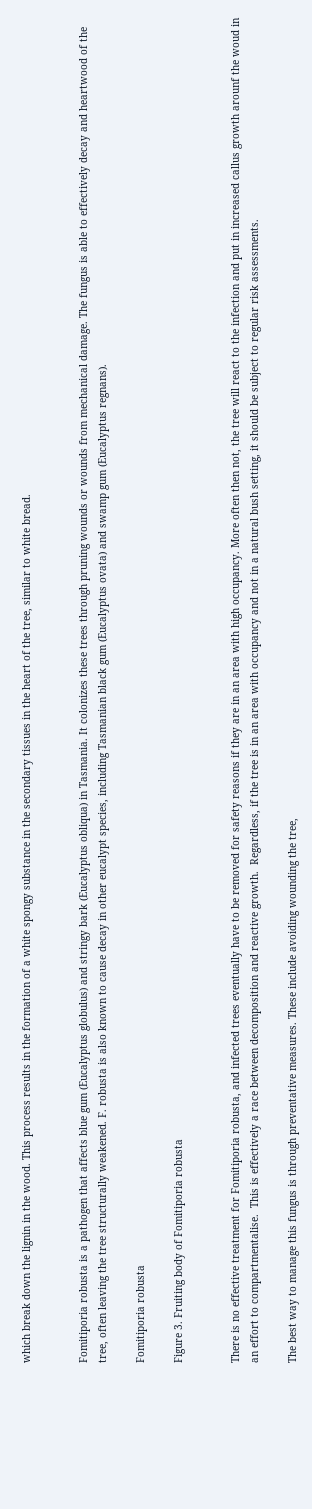which break down the lignin in the wood. This process results in the formation of a white spongy substance in the secondary tissues in the heart of the tree, similar to white bread.


Fomitiporia robusta is a pathogen that affects blue gum (Eucalyptus globulus) and stringy bark (Eucalyptus obliqua) in Tasmania. It colonizes these trees through pruning wounds or wounds from mechanical damage. The fungus is able to effectively decay and heartwood of the tree, often leaving the tree structurally weakened. F. robusta is also known to cause decay in other eucalypt species, including Tasmanian black gum (Eucalyptus ovata) and swamp gum (Eucalyptus regnans).

Fomitiporia robusta

Figure 3. Fruiting body of Fomitiporia robusta


There is no effective treatment for Fomitiporia robusta, and infected trees eventually have to be removed for safety reasons if they are in an area with high occupancy. More often then not, the tree will react to the infection and put in increased callus growth arounf the woud in an effort to compartmentalise.  This is effectively a race between decomposition and reactive growth.  Regardless, if the tree is in an area with occupancy and not in a natural bush setting, it should be subject to regular risk assessments.

The best way to manage this fungus is through preventative measures. These include avoiding wounding the tree,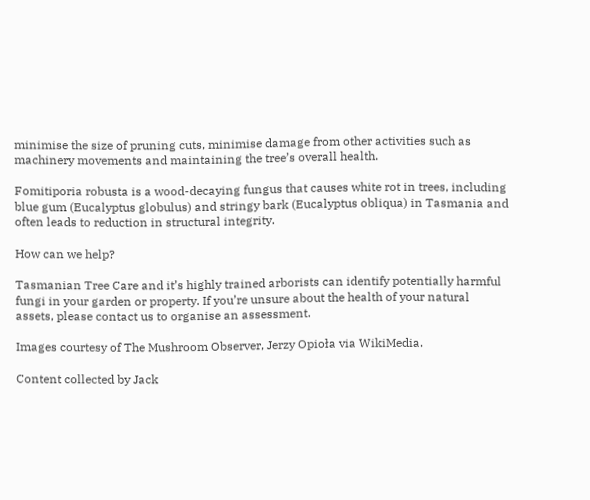minimise the size of pruning cuts, minimise damage from other activities such as machinery movements and maintaining the tree’s overall health.

Fomitiporia robusta is a wood-decaying fungus that causes white rot in trees, including blue gum (Eucalyptus globulus) and stringy bark (Eucalyptus obliqua) in Tasmania and often leads to reduction in structural integrity.

How can we help?

Tasmanian Tree Care and it’s highly trained arborists can identify potentially harmful fungi in your garden or property. If you’re unsure about the health of your natural assets, please contact us to organise an assessment.

Images courtesy of The Mushroom Observer, Jerzy Opioła via WikiMedia.

Content collected by Jack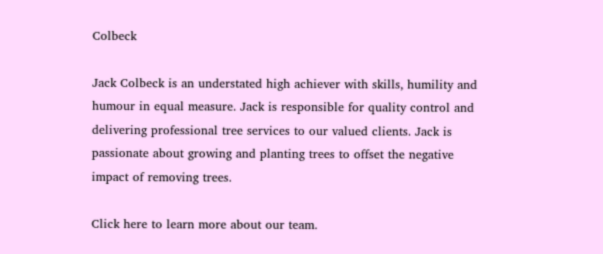Colbeck

Jack Colbeck is an understated high achiever with skills, humility and humour in equal measure. Jack is responsible for quality control and delivering professional tree services to our valued clients. Jack is passionate about growing and planting trees to offset the negative impact of removing trees.

Click here to learn more about our team.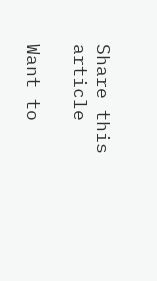Share this article

Want to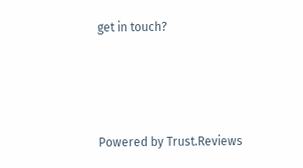get in touch?




Powered by Trust.Reviews